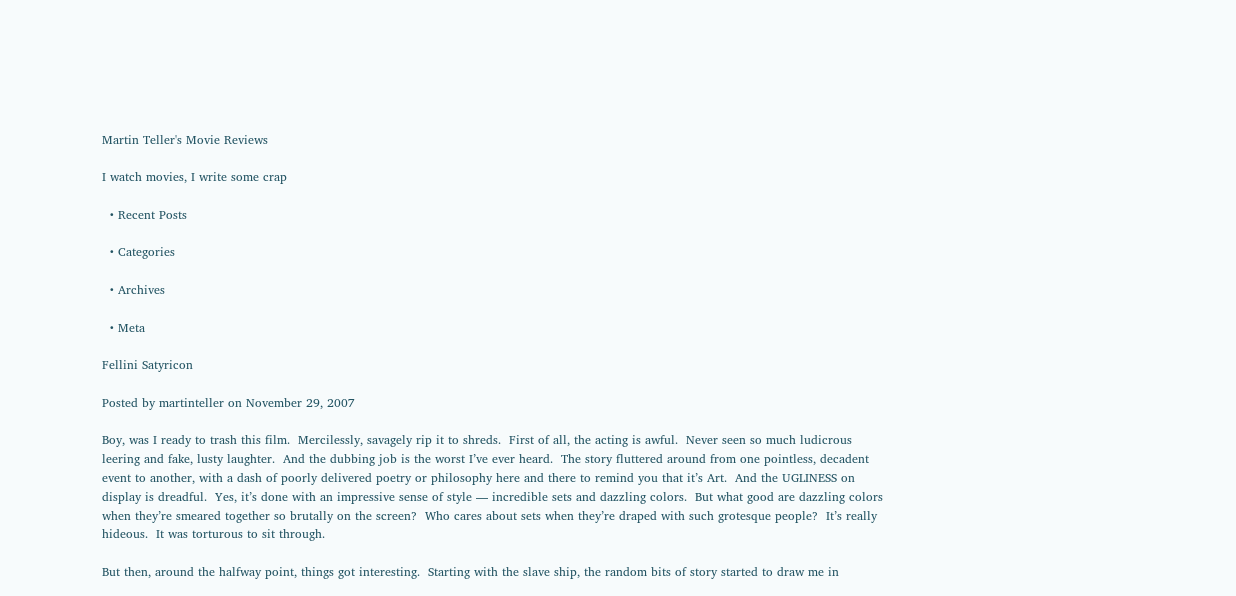Martin Teller's Movie Reviews

I watch movies, I write some crap

  • Recent Posts

  • Categories

  • Archives

  • Meta

Fellini Satyricon

Posted by martinteller on November 29, 2007

Boy, was I ready to trash this film.  Mercilessly, savagely rip it to shreds.  First of all, the acting is awful.  Never seen so much ludicrous leering and fake, lusty laughter.  And the dubbing job is the worst I’ve ever heard.  The story fluttered around from one pointless, decadent event to another, with a dash of poorly delivered poetry or philosophy here and there to remind you that it’s Art.  And the UGLINESS on display is dreadful.  Yes, it’s done with an impressive sense of style — incredible sets and dazzling colors.  But what good are dazzling colors when they’re smeared together so brutally on the screen?  Who cares about sets when they’re draped with such grotesque people?  It’s really hideous.  It was torturous to sit through.

But then, around the halfway point, things got interesting.  Starting with the slave ship, the random bits of story started to draw me in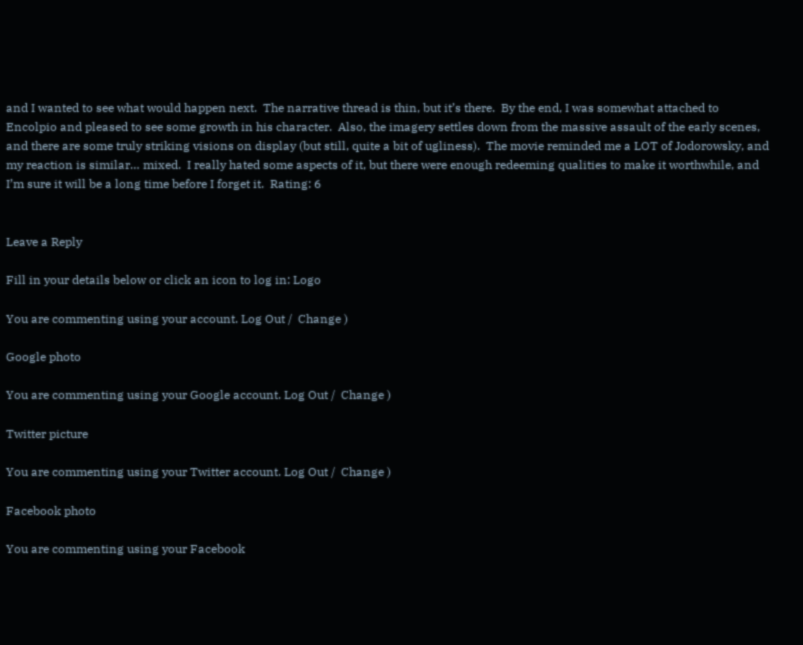and I wanted to see what would happen next.  The narrative thread is thin, but it’s there.  By the end, I was somewhat attached to Encolpio and pleased to see some growth in his character.  Also, the imagery settles down from the massive assault of the early scenes, and there are some truly striking visions on display (but still, quite a bit of ugliness).  The movie reminded me a LOT of Jodorowsky, and my reaction is similar… mixed.  I really hated some aspects of it, but there were enough redeeming qualities to make it worthwhile, and I’m sure it will be a long time before I forget it.  Rating: 6


Leave a Reply

Fill in your details below or click an icon to log in: Logo

You are commenting using your account. Log Out /  Change )

Google photo

You are commenting using your Google account. Log Out /  Change )

Twitter picture

You are commenting using your Twitter account. Log Out /  Change )

Facebook photo

You are commenting using your Facebook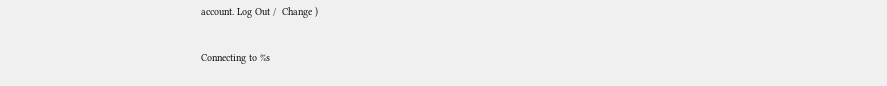account. Log Out /  Change )

Connecting to %s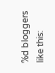%d bloggers like this: